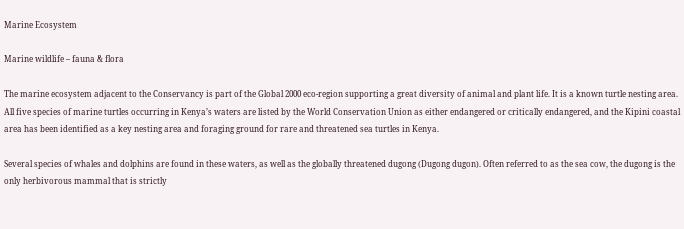Marine Ecosystem

Marine wildlife – fauna & flora

The marine ecosystem adjacent to the Conservancy is part of the Global 2000 eco-region supporting a great diversity of animal and plant life. It is a known turtle nesting area. All five species of marine turtles occurring in Kenya’s waters are listed by the World Conservation Union as either endangered or critically endangered, and the Kipini coastal area has been identified as a key nesting area and foraging ground for rare and threatened sea turtles in Kenya.

Several species of whales and dolphins are found in these waters, as well as the globally threatened dugong (Dugong dugon). Often referred to as the sea cow, the dugong is the only herbivorous mammal that is strictly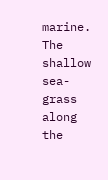marine. The shallow sea-grass along the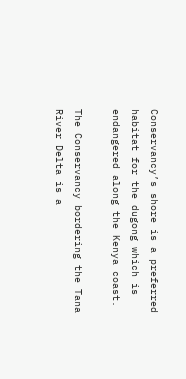Conservancy’s shore is a preferred habitat for the dugong which is endangered along the Kenya coast.

The Conservancy bordering the Tana River Delta is a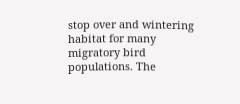stop over and wintering habitat for many migratory bird populations. The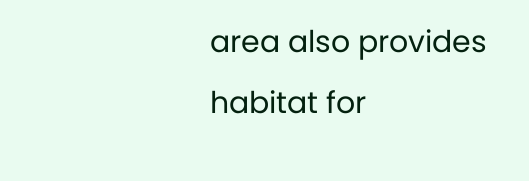area also provides habitat for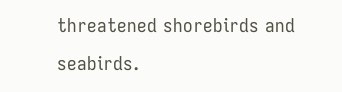threatened shorebirds and seabirds.